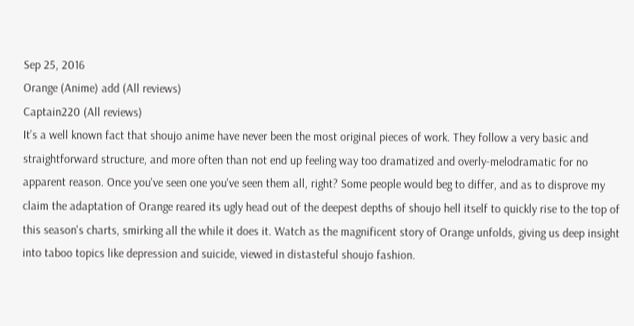Sep 25, 2016
Orange (Anime) add (All reviews)
Captain220 (All reviews)
It’s a well known fact that shoujo anime have never been the most original pieces of work. They follow a very basic and straightforward structure, and more often than not end up feeling way too dramatized and overly-melodramatic for no apparent reason. Once you've seen one you've seen them all, right? Some people would beg to differ, and as to disprove my claim the adaptation of Orange reared its ugly head out of the deepest depths of shoujo hell itself to quickly rise to the top of this season's charts, smirking all the while it does it. Watch as the magnificent story of Orange unfolds, giving us deep insight into taboo topics like depression and suicide, viewed in distasteful shoujo fashion.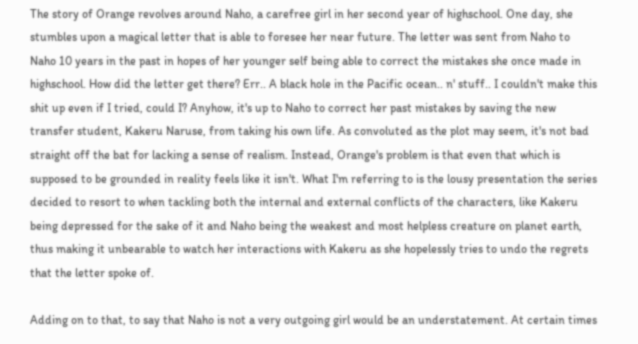The story of Orange revolves around Naho, a carefree girl in her second year of highschool. One day, she stumbles upon a magical letter that is able to foresee her near future. The letter was sent from Naho to Naho 10 years in the past in hopes of her younger self being able to correct the mistakes she once made in highschool. How did the letter get there? Err.. A black hole in the Pacific ocean.. n' stuff.. I couldn't make this shit up even if I tried, could I? Anyhow, it's up to Naho to correct her past mistakes by saving the new transfer student, Kakeru Naruse, from taking his own life. As convoluted as the plot may seem, it's not bad straight off the bat for lacking a sense of realism. Instead, Orange's problem is that even that which is supposed to be grounded in reality feels like it isn't. What I'm referring to is the lousy presentation the series decided to resort to when tackling both the internal and external conflicts of the characters, like Kakeru being depressed for the sake of it and Naho being the weakest and most helpless creature on planet earth, thus making it unbearable to watch her interactions with Kakeru as she hopelessly tries to undo the regrets that the letter spoke of.

Adding on to that, to say that Naho is not a very outgoing girl would be an understatement. At certain times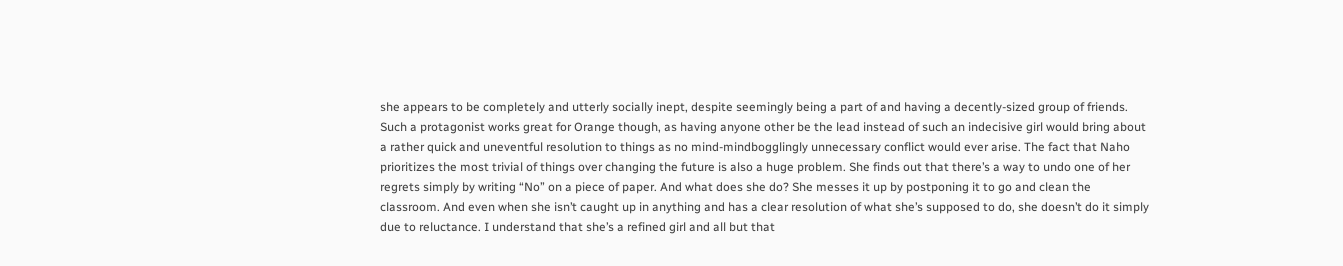she appears to be completely and utterly socially inept, despite seemingly being a part of and having a decently-sized group of friends. Such a protagonist works great for Orange though, as having anyone other be the lead instead of such an indecisive girl would bring about a rather quick and uneventful resolution to things as no mind-mindbogglingly unnecessary conflict would ever arise. The fact that Naho prioritizes the most trivial of things over changing the future is also a huge problem. She finds out that there’s a way to undo one of her regrets simply by writing “No” on a piece of paper. And what does she do? She messes it up by postponing it to go and clean the classroom. And even when she isn’t caught up in anything and has a clear resolution of what she’s supposed to do, she doesn’t do it simply due to reluctance. I understand that she’s a refined girl and all but that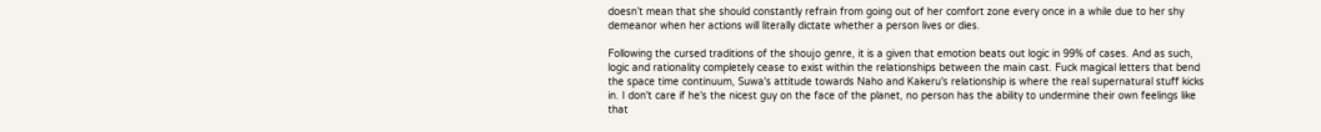doesn’t mean that she should constantly refrain from going out of her comfort zone every once in a while due to her shy demeanor when her actions will literally dictate whether a person lives or dies.

Following the cursed traditions of the shoujo genre, it is a given that emotion beats out logic in 99% of cases. And as such, logic and rationality completely cease to exist within the relationships between the main cast. Fuck magical letters that bend the space time continuum, Suwa's attitude towards Naho and Kakeru's relationship is where the real supernatural stuff kicks in. I don't care if he's the nicest guy on the face of the planet, no person has the ability to undermine their own feelings like that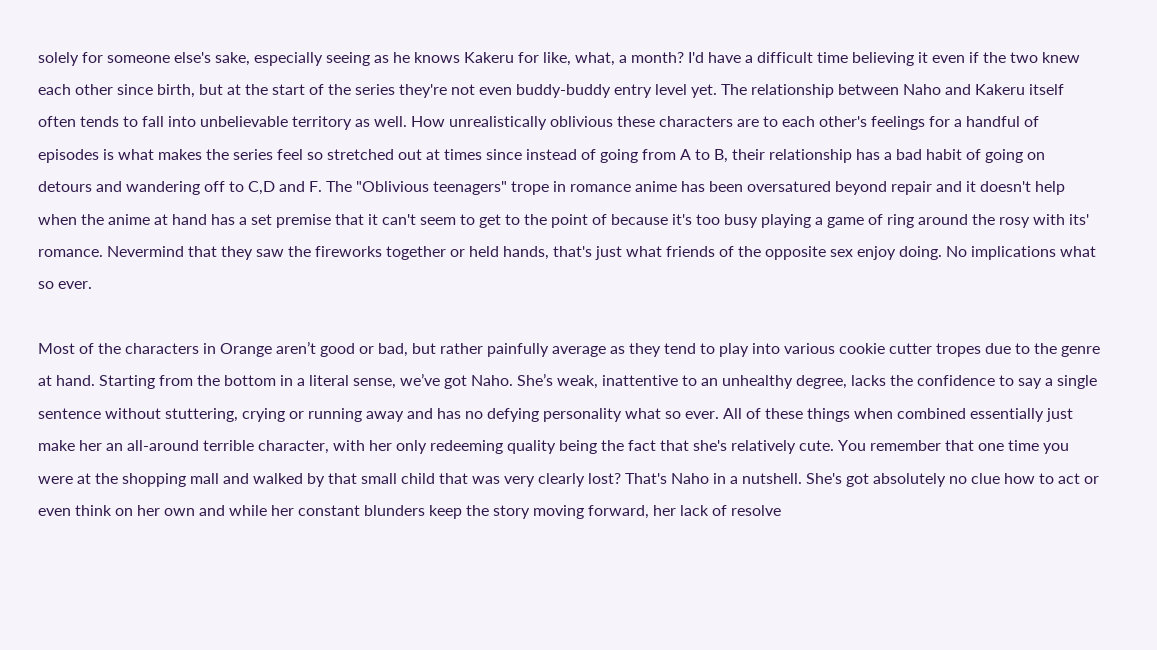solely for someone else's sake, especially seeing as he knows Kakeru for like, what, a month? I'd have a difficult time believing it even if the two knew each other since birth, but at the start of the series they're not even buddy-buddy entry level yet. The relationship between Naho and Kakeru itself often tends to fall into unbelievable territory as well. How unrealistically oblivious these characters are to each other's feelings for a handful of episodes is what makes the series feel so stretched out at times since instead of going from A to B, their relationship has a bad habit of going on detours and wandering off to C,D and F. The "Oblivious teenagers" trope in romance anime has been oversatured beyond repair and it doesn't help when the anime at hand has a set premise that it can't seem to get to the point of because it's too busy playing a game of ring around the rosy with its' romance. Nevermind that they saw the fireworks together or held hands, that's just what friends of the opposite sex enjoy doing. No implications what so ever.

Most of the characters in Orange aren’t good or bad, but rather painfully average as they tend to play into various cookie cutter tropes due to the genre at hand. Starting from the bottom in a literal sense, we’ve got Naho. She’s weak, inattentive to an unhealthy degree, lacks the confidence to say a single sentence without stuttering, crying or running away and has no defying personality what so ever. All of these things when combined essentially just make her an all-around terrible character, with her only redeeming quality being the fact that she's relatively cute. You remember that one time you were at the shopping mall and walked by that small child that was very clearly lost? That's Naho in a nutshell. She's got absolutely no clue how to act or even think on her own and while her constant blunders keep the story moving forward, her lack of resolve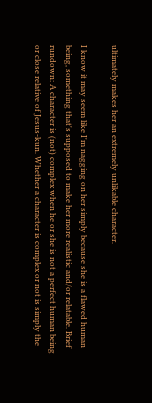ultimately makes her an extremely unlikable character.

I know it may seem like I'm nagging on her simply because she is a flawed human being, something that's supposed to make her more realistic and/or relatable. Brief rundown: A character is (not) complex when he or she is not a perfect human being or close relative of Jesus-kun. Whether a character is complex or not is simply the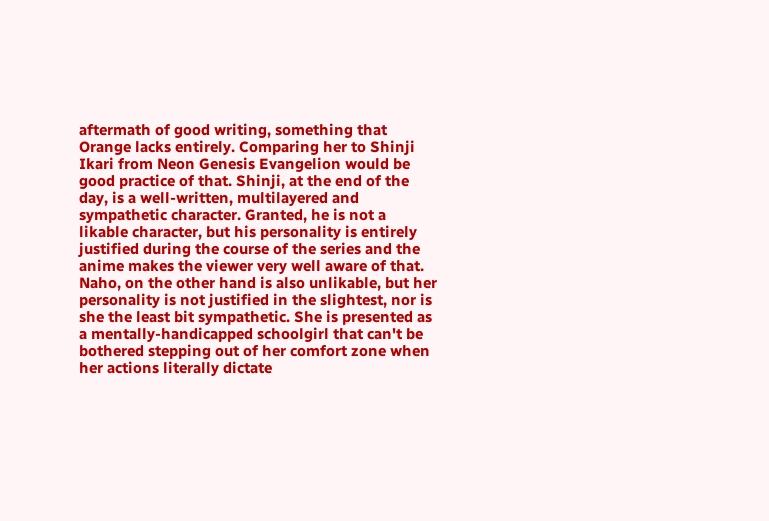aftermath of good writing, something that Orange lacks entirely. Comparing her to Shinji Ikari from Neon Genesis Evangelion would be good practice of that. Shinji, at the end of the day, is a well-written, multilayered and sympathetic character. Granted, he is not a likable character, but his personality is entirely justified during the course of the series and the anime makes the viewer very well aware of that. Naho, on the other hand is also unlikable, but her personality is not justified in the slightest, nor is she the least bit sympathetic. She is presented as a mentally-handicapped schoolgirl that can't be bothered stepping out of her comfort zone when her actions literally dictate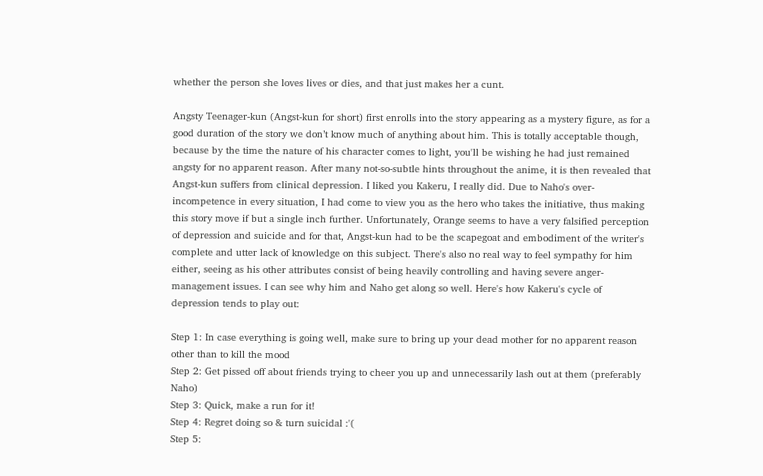whether the person she loves lives or dies, and that just makes her a cunt.

Angsty Teenager-kun (Angst-kun for short) first enrolls into the story appearing as a mystery figure, as for a good duration of the story we don’t know much of anything about him. This is totally acceptable though, because by the time the nature of his character comes to light, you'll be wishing he had just remained angsty for no apparent reason. After many not-so-subtle hints throughout the anime, it is then revealed that Angst-kun suffers from clinical depression. I liked you Kakeru, I really did. Due to Naho's over-incompetence in every situation, I had come to view you as the hero who takes the initiative, thus making this story move if but a single inch further. Unfortunately, Orange seems to have a very falsified perception of depression and suicide and for that, Angst-kun had to be the scapegoat and embodiment of the writer's complete and utter lack of knowledge on this subject. There's also no real way to feel sympathy for him either, seeing as his other attributes consist of being heavily controlling and having severe anger-management issues. I can see why him and Naho get along so well. Here's how Kakeru's cycle of depression tends to play out:

Step 1: In case everything is going well, make sure to bring up your dead mother for no apparent reason other than to kill the mood
Step 2: Get pissed off about friends trying to cheer you up and unnecessarily lash out at them (preferably Naho)
Step 3: Quick, make a run for it!
Step 4: Regret doing so & turn suicidal :'(
Step 5: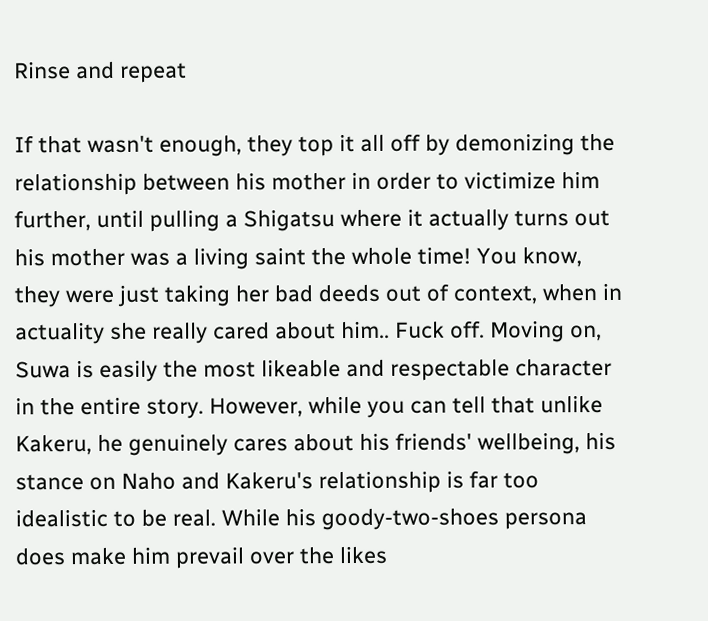Rinse and repeat

If that wasn't enough, they top it all off by demonizing the relationship between his mother in order to victimize him further, until pulling a Shigatsu where it actually turns out his mother was a living saint the whole time! You know, they were just taking her bad deeds out of context, when in actuality she really cared about him.. Fuck off. Moving on, Suwa is easily the most likeable and respectable character in the entire story. However, while you can tell that unlike Kakeru, he genuinely cares about his friends' wellbeing, his stance on Naho and Kakeru's relationship is far too idealistic to be real. While his goody-two-shoes persona does make him prevail over the likes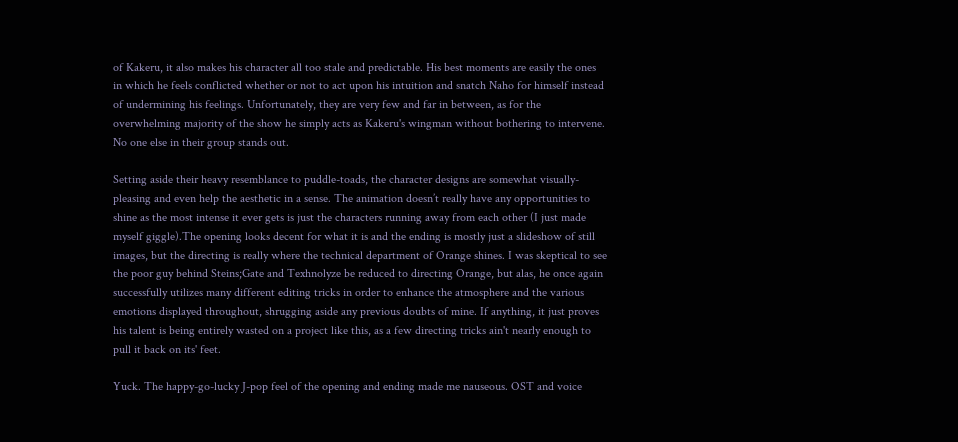of Kakeru, it also makes his character all too stale and predictable. His best moments are easily the ones in which he feels conflicted whether or not to act upon his intuition and snatch Naho for himself instead of undermining his feelings. Unfortunately, they are very few and far in between, as for the overwhelming majority of the show he simply acts as Kakeru's wingman without bothering to intervene. No one else in their group stands out.

Setting aside their heavy resemblance to puddle-toads, the character designs are somewhat visually-pleasing and even help the aesthetic in a sense. The animation doesn’t really have any opportunities to shine as the most intense it ever gets is just the characters running away from each other (I just made myself giggle).The opening looks decent for what it is and the ending is mostly just a slideshow of still images, but the directing is really where the technical department of Orange shines. I was skeptical to see the poor guy behind Steins;Gate and Texhnolyze be reduced to directing Orange, but alas, he once again successfully utilizes many different editing tricks in order to enhance the atmosphere and the various emotions displayed throughout, shrugging aside any previous doubts of mine. If anything, it just proves his talent is being entirely wasted on a project like this, as a few directing tricks ain't nearly enough to pull it back on its' feet.

Yuck. The happy-go-lucky J-pop feel of the opening and ending made me nauseous. OST and voice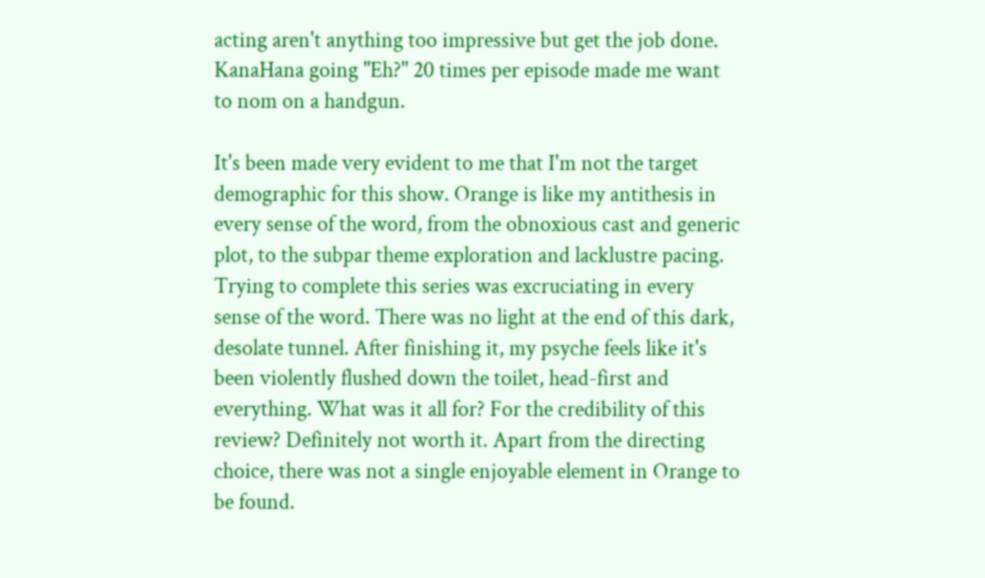acting aren't anything too impressive but get the job done. KanaHana going "Eh?" 20 times per episode made me want to nom on a handgun.

It's been made very evident to me that I'm not the target demographic for this show. Orange is like my antithesis in every sense of the word, from the obnoxious cast and generic plot, to the subpar theme exploration and lacklustre pacing. Trying to complete this series was excruciating in every sense of the word. There was no light at the end of this dark, desolate tunnel. After finishing it, my psyche feels like it's been violently flushed down the toilet, head-first and everything. What was it all for? For the credibility of this review? Definitely not worth it. Apart from the directing choice, there was not a single enjoyable element in Orange to be found.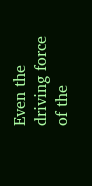Even the driving force of the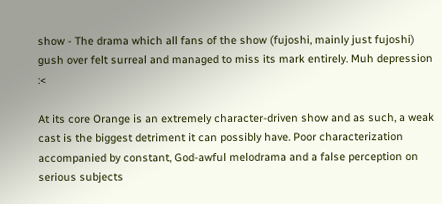show - The drama which all fans of the show (fujoshi, mainly just fujoshi) gush over felt surreal and managed to miss its mark entirely. Muh depression :<

At its core Orange is an extremely character-driven show and as such, a weak cast is the biggest detriment it can possibly have. Poor characterization accompanied by constant, God-awful melodrama and a false perception on serious subjects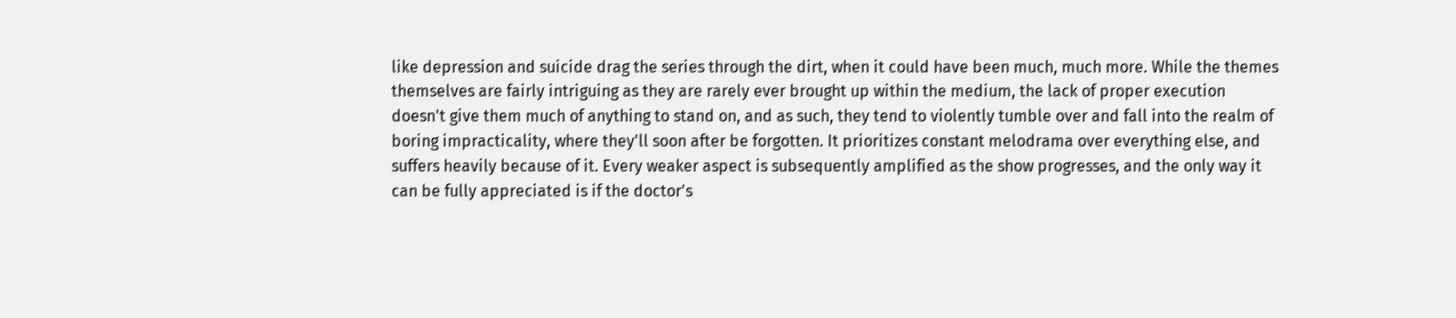like depression and suicide drag the series through the dirt, when it could have been much, much more. While the themes themselves are fairly intriguing as they are rarely ever brought up within the medium, the lack of proper execution doesn't give them much of anything to stand on, and as such, they tend to violently tumble over and fall into the realm of boring impracticality, where they'll soon after be forgotten. It prioritizes constant melodrama over everything else, and suffers heavily because of it. Every weaker aspect is subsequently amplified as the show progresses, and the only way it can be fully appreciated is if the doctor's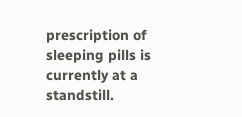prescription of sleeping pills is currently at a standstill.